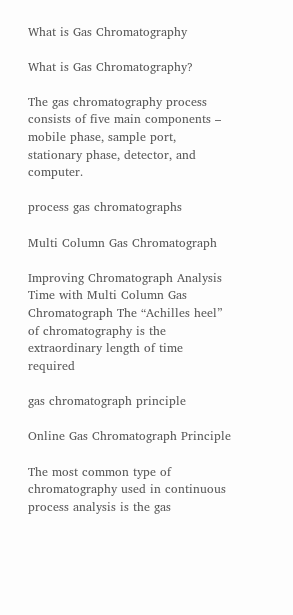What is Gas Chromatography

What is Gas Chromatography?

The gas chromatography process consists of five main components – mobile phase, sample port, stationary phase, detector, and computer.

process gas chromatographs

Multi Column Gas Chromatograph

Improving Chromatograph Analysis Time with Multi Column Gas Chromatograph The “Achilles heel” of chromatography is the extraordinary length of time required

gas chromatograph principle

Online Gas Chromatograph Principle

The most common type of chromatography used in continuous process analysis is the gas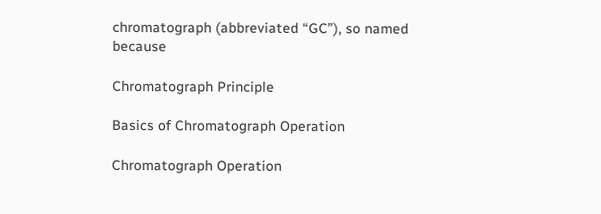chromatograph (abbreviated “GC”), so named because

Chromatograph Principle

Basics of Chromatograph Operation

Chromatograph Operation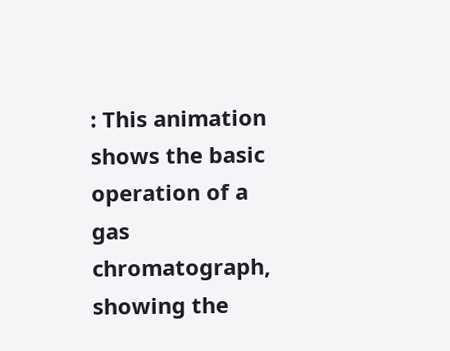: This animation shows the basic operation of a gas chromatograph, showing the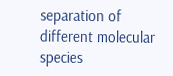separation of different molecular species